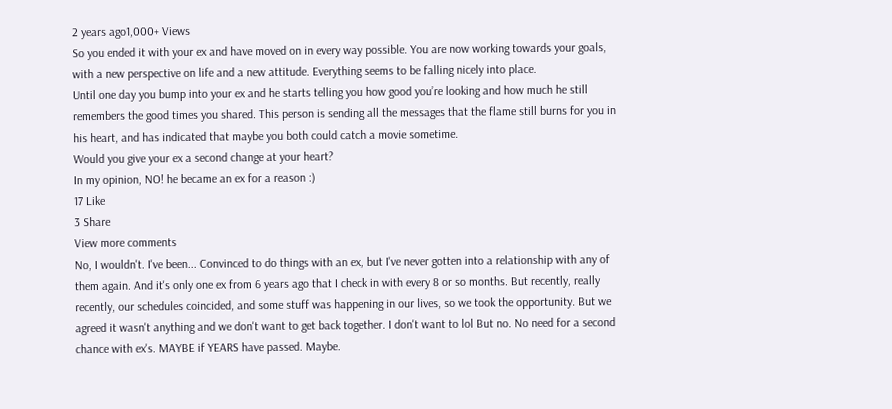2 years ago1,000+ Views
So you ended it with your ex and have moved on in every way possible. You are now working towards your goals, with a new perspective on life and a new attitude. Everything seems to be falling nicely into place.
Until one day you bump into your ex and he starts telling you how good you’re looking and how much he still remembers the good times you shared. This person is sending all the messages that the flame still burns for you in his heart, and has indicated that maybe you both could catch a movie sometime.
Would you give your ex a second change at your heart?
In my opinion, NO! he became an ex for a reason :)
17 Like
3 Share
View more comments
No, I wouldn't. I've been... Convinced to do things with an ex, but I've never gotten into a relationship with any of them again. And it's only one ex from 6 years ago that I check in with every 8 or so months. But recently, really recently, our schedules coincided, and some stuff was happening in our lives, so we took the opportunity. But we agreed it wasn't anything and we don't want to get back together. I don't want to lol But no. No need for a second chance with ex's. MAYBE if YEARS have passed. Maybe.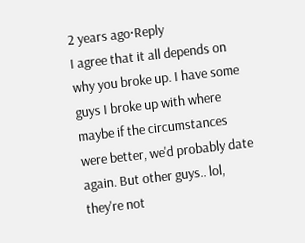2 years ago·Reply
I agree that it all depends on why you broke up. I have some guys I broke up with where maybe if the circumstances were better, we'd probably date again. But other guys.. lol, they're not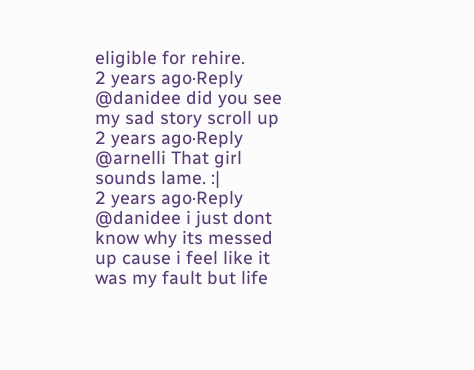eligible for rehire.
2 years ago·Reply
@danidee did you see my sad story scroll up
2 years ago·Reply
@arnelli That girl sounds lame. :|
2 years ago·Reply
@danidee i just dont know why its messed up cause i feel like it was my fault but life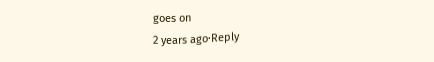goes on
2 years ago·Reply